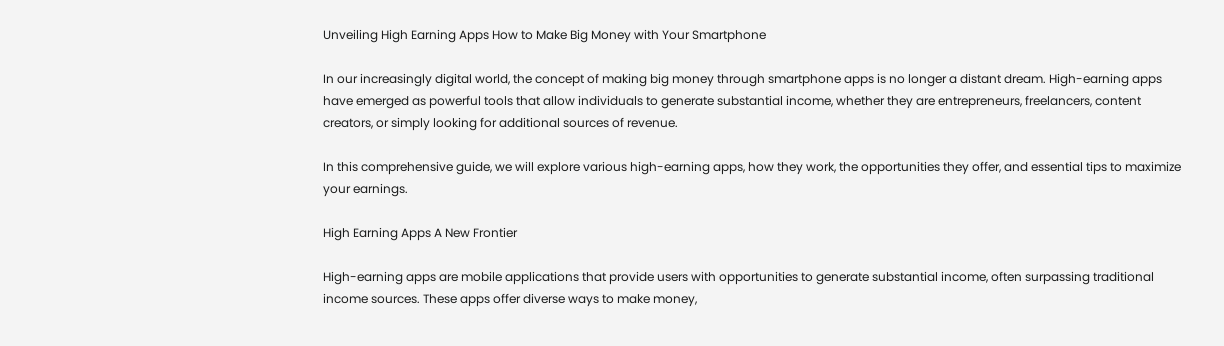Unveiling High Earning Apps How to Make Big Money with Your Smartphone

In our increasingly digital world, the concept of making big money through smartphone apps is no longer a distant dream. High-earning apps have emerged as powerful tools that allow individuals to generate substantial income, whether they are entrepreneurs, freelancers, content creators, or simply looking for additional sources of revenue.

In this comprehensive guide, we will explore various high-earning apps, how they work, the opportunities they offer, and essential tips to maximize your earnings.

High Earning Apps A New Frontier

High-earning apps are mobile applications that provide users with opportunities to generate substantial income, often surpassing traditional income sources. These apps offer diverse ways to make money,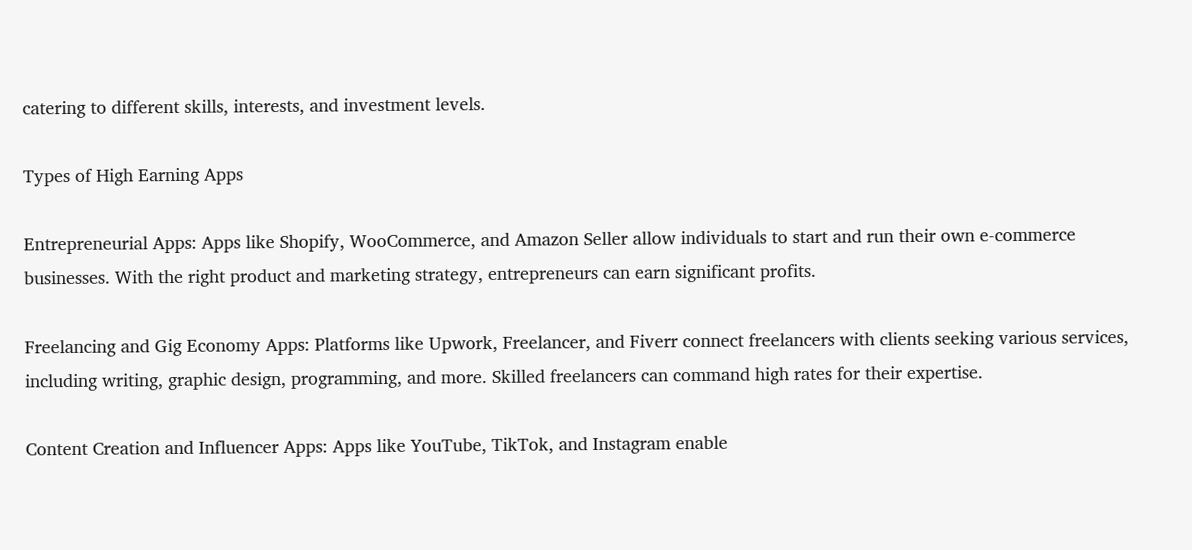catering to different skills, interests, and investment levels.

Types of High Earning Apps

Entrepreneurial Apps: Apps like Shopify, WooCommerce, and Amazon Seller allow individuals to start and run their own e-commerce businesses. With the right product and marketing strategy, entrepreneurs can earn significant profits.

Freelancing and Gig Economy Apps: Platforms like Upwork, Freelancer, and Fiverr connect freelancers with clients seeking various services, including writing, graphic design, programming, and more. Skilled freelancers can command high rates for their expertise.

Content Creation and Influencer Apps: Apps like YouTube, TikTok, and Instagram enable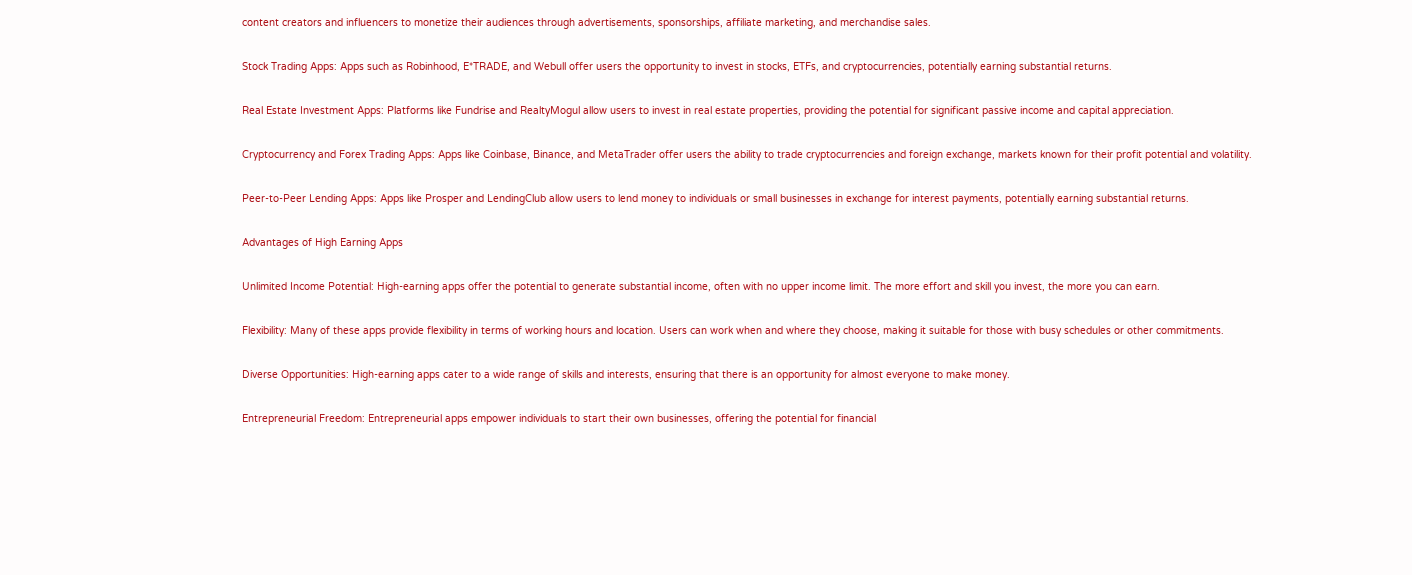content creators and influencers to monetize their audiences through advertisements, sponsorships, affiliate marketing, and merchandise sales.

Stock Trading Apps: Apps such as Robinhood, E*TRADE, and Webull offer users the opportunity to invest in stocks, ETFs, and cryptocurrencies, potentially earning substantial returns.

Real Estate Investment Apps: Platforms like Fundrise and RealtyMogul allow users to invest in real estate properties, providing the potential for significant passive income and capital appreciation.

Cryptocurrency and Forex Trading Apps: Apps like Coinbase, Binance, and MetaTrader offer users the ability to trade cryptocurrencies and foreign exchange, markets known for their profit potential and volatility.

Peer-to-Peer Lending Apps: Apps like Prosper and LendingClub allow users to lend money to individuals or small businesses in exchange for interest payments, potentially earning substantial returns.

Advantages of High Earning Apps

Unlimited Income Potential: High-earning apps offer the potential to generate substantial income, often with no upper income limit. The more effort and skill you invest, the more you can earn.

Flexibility: Many of these apps provide flexibility in terms of working hours and location. Users can work when and where they choose, making it suitable for those with busy schedules or other commitments.

Diverse Opportunities: High-earning apps cater to a wide range of skills and interests, ensuring that there is an opportunity for almost everyone to make money.

Entrepreneurial Freedom: Entrepreneurial apps empower individuals to start their own businesses, offering the potential for financial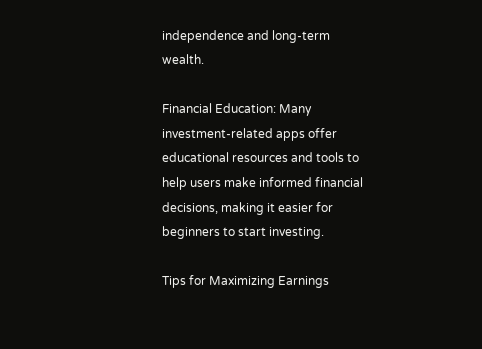independence and long-term wealth.

Financial Education: Many investment-related apps offer educational resources and tools to help users make informed financial decisions, making it easier for beginners to start investing.

Tips for Maximizing Earnings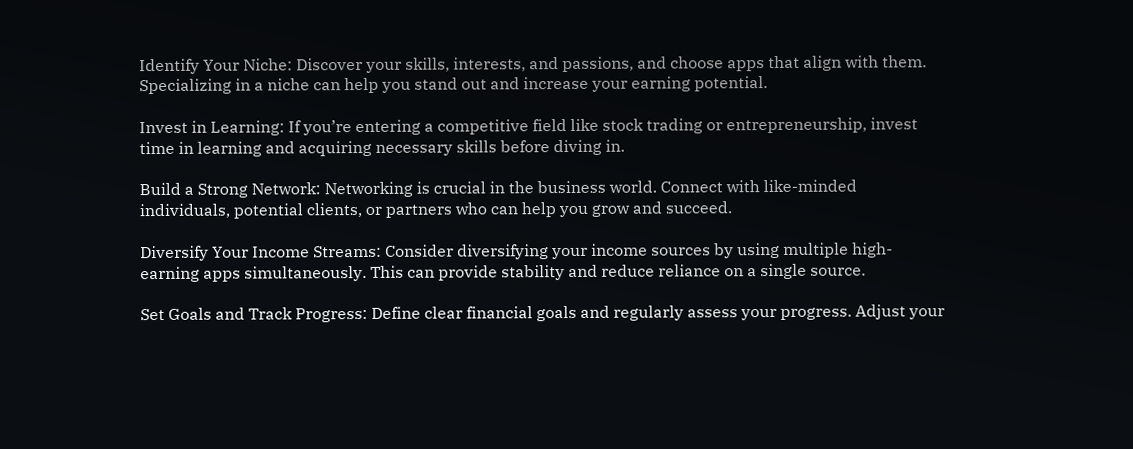Identify Your Niche: Discover your skills, interests, and passions, and choose apps that align with them. Specializing in a niche can help you stand out and increase your earning potential.

Invest in Learning: If you’re entering a competitive field like stock trading or entrepreneurship, invest time in learning and acquiring necessary skills before diving in.

Build a Strong Network: Networking is crucial in the business world. Connect with like-minded individuals, potential clients, or partners who can help you grow and succeed.

Diversify Your Income Streams: Consider diversifying your income sources by using multiple high-earning apps simultaneously. This can provide stability and reduce reliance on a single source.

Set Goals and Track Progress: Define clear financial goals and regularly assess your progress. Adjust your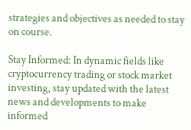strategies and objectives as needed to stay on course.

Stay Informed: In dynamic fields like cryptocurrency trading or stock market investing, stay updated with the latest news and developments to make informed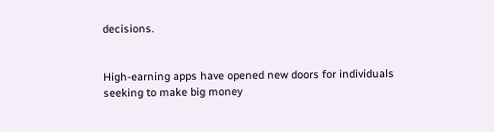decisions.


High-earning apps have opened new doors for individuals seeking to make big money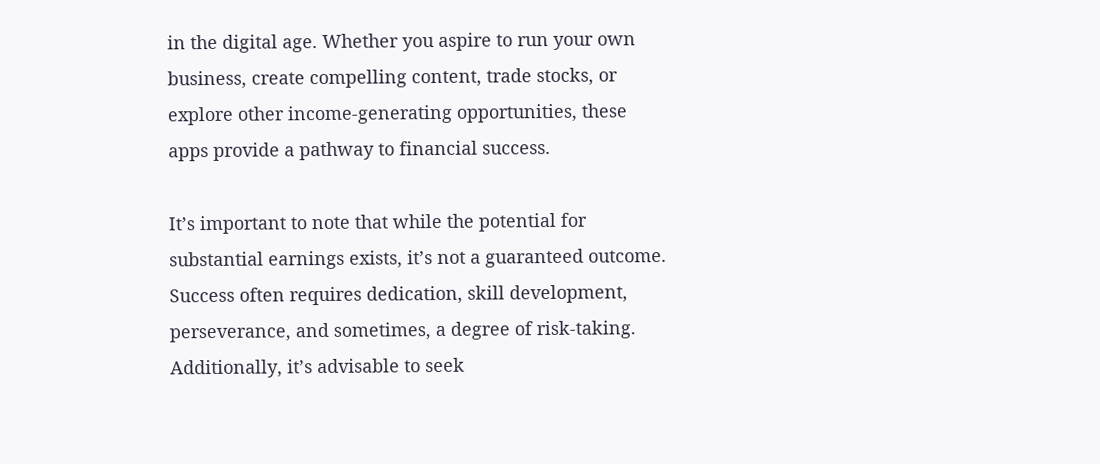in the digital age. Whether you aspire to run your own business, create compelling content, trade stocks, or explore other income-generating opportunities, these apps provide a pathway to financial success.

It’s important to note that while the potential for substantial earnings exists, it’s not a guaranteed outcome. Success often requires dedication, skill development, perseverance, and sometimes, a degree of risk-taking. Additionally, it’s advisable to seek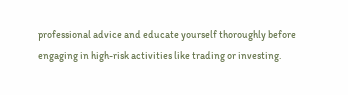professional advice and educate yourself thoroughly before engaging in high-risk activities like trading or investing.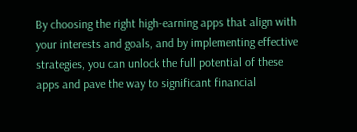By choosing the right high-earning apps that align with your interests and goals, and by implementing effective strategies, you can unlock the full potential of these apps and pave the way to significant financial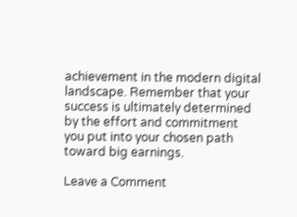achievement in the modern digital landscape. Remember that your success is ultimately determined by the effort and commitment you put into your chosen path toward big earnings.

Leave a Comment